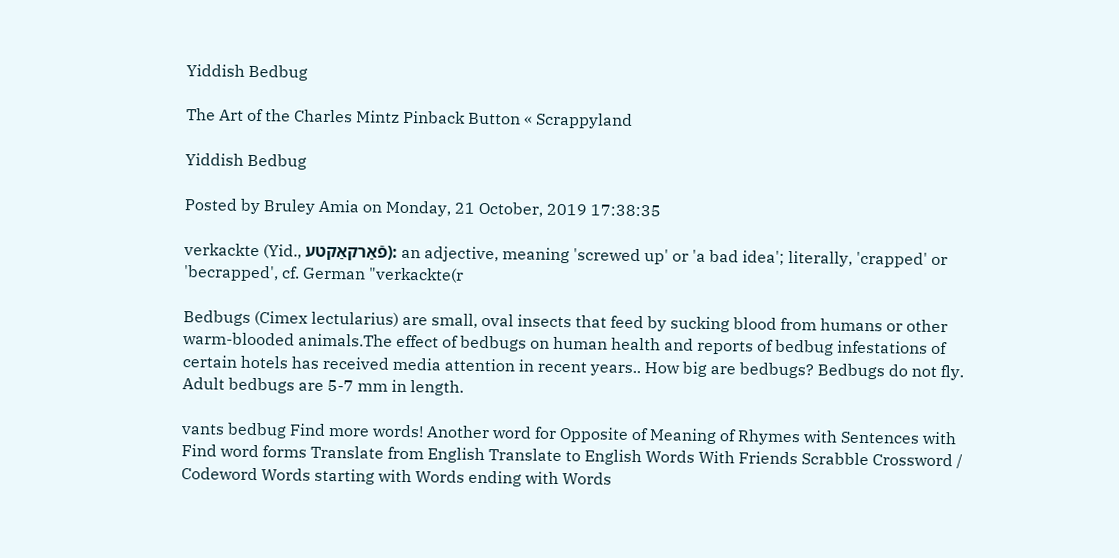Yiddish Bedbug

The Art of the Charles Mintz Pinback Button « Scrappyland

Yiddish Bedbug

Posted by Bruley Amia on Monday, 21 October, 2019 17:38:35

verkackte (Yid., פֿאַרקאַקטע): an adjective, meaning 'screwed up' or 'a bad idea'; literally, 'crapped' or 'becrapped', cf. German "verkackte(r

Bedbugs (Cimex lectularius) are small, oval insects that feed by sucking blood from humans or other warm-blooded animals.The effect of bedbugs on human health and reports of bedbug infestations of certain hotels has received media attention in recent years.. How big are bedbugs? Bedbugs do not fly. Adult bedbugs are 5-7 mm in length.

vants bedbug Find more words! Another word for Opposite of Meaning of Rhymes with Sentences with Find word forms Translate from English Translate to English Words With Friends Scrabble Crossword / Codeword Words starting with Words ending with Words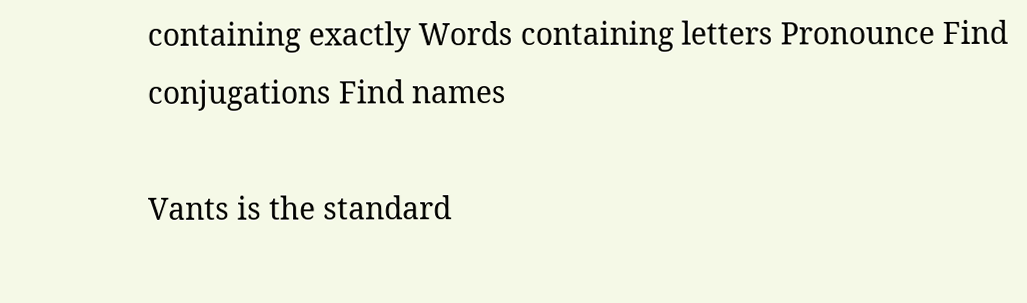containing exactly Words containing letters Pronounce Find conjugations Find names

Vants is the standard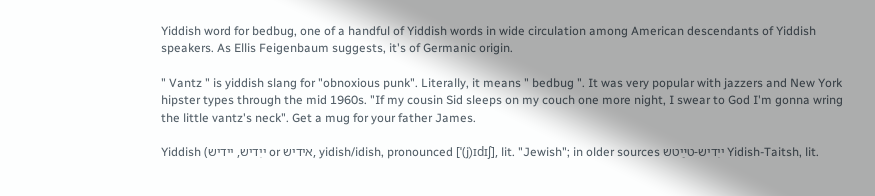Yiddish word for bedbug, one of a handful of Yiddish words in wide circulation among American descendants of Yiddish speakers. As Ellis Feigenbaum suggests, it's of Germanic origin.

" Vantz " is yiddish slang for "obnoxious punk". Literally, it means " bedbug ". It was very popular with jazzers and New York hipster types through the mid 1960s. "If my cousin Sid sleeps on my couch one more night, I swear to God I'm gonna wring the little vantz's neck". Get a mug for your father James.

Yiddish (ייִדיש, יידיש or אידיש, yidish/idish, pronounced [ˈ(j)ɪdɪʃ], lit. "Jewish"; in older sources ייִדיש-טײַטש Yidish-Taitsh, lit.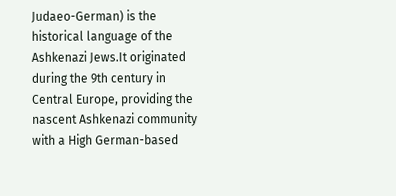Judaeo-German) is the historical language of the Ashkenazi Jews.It originated during the 9th century in Central Europe, providing the nascent Ashkenazi community with a High German-based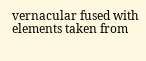vernacular fused with elements taken from